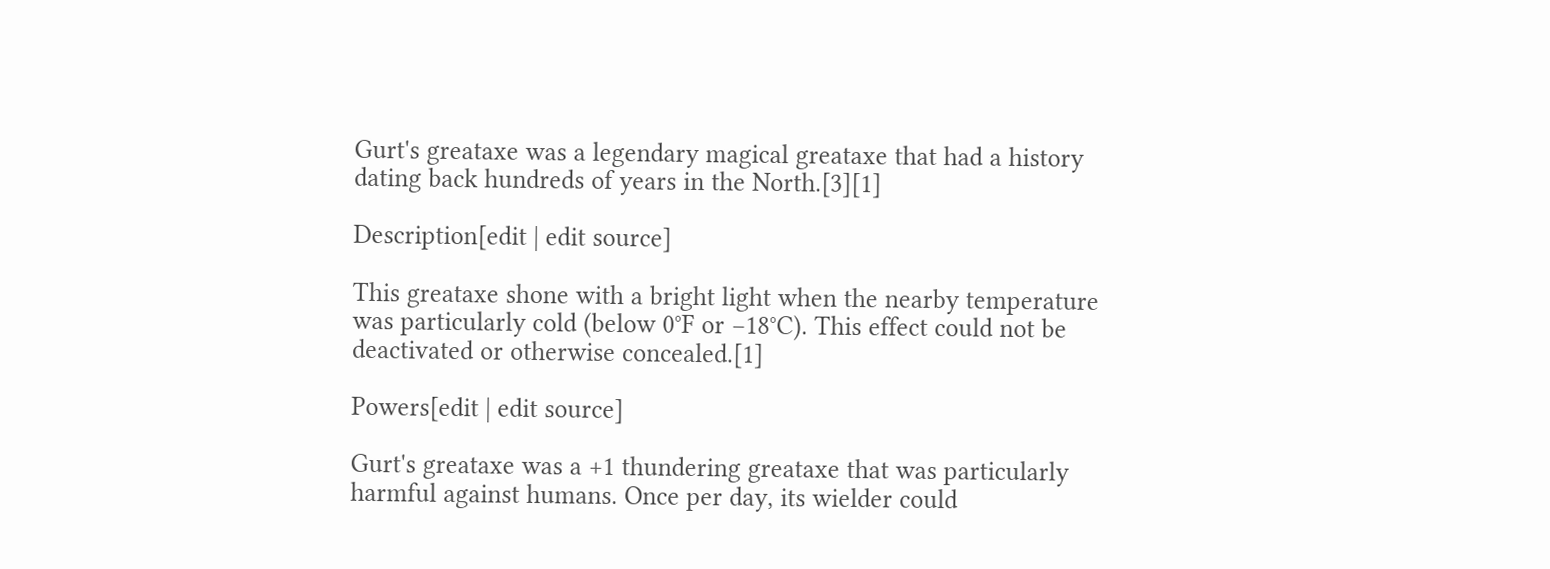Gurt's greataxe was a legendary magical greataxe that had a history dating back hundreds of years in the North.[3][1]

Description[edit | edit source]

This greataxe shone with a bright light when the nearby temperature was particularly cold (below 0°F or −18°C). This effect could not be deactivated or otherwise concealed.[1]

Powers[edit | edit source]

Gurt's greataxe was a +1 thundering greataxe that was particularly harmful against humans. Once per day, its wielder could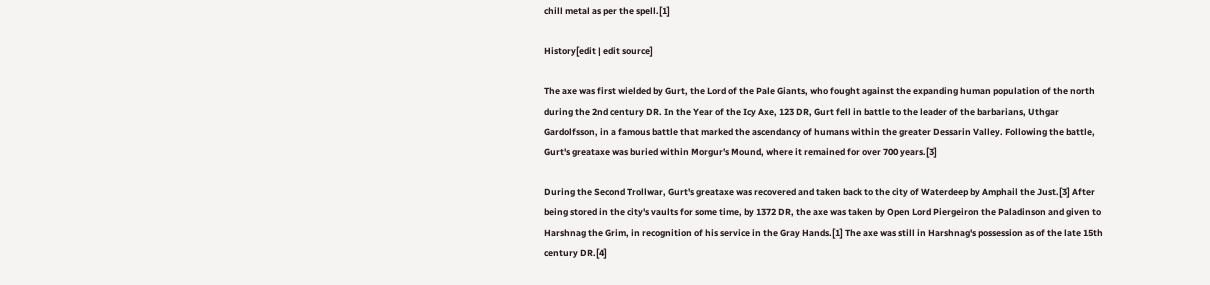chill metal as per the spell.[1]

History[edit | edit source]

The axe was first wielded by Gurt, the Lord of the Pale Giants, who fought against the expanding human population of the north during the 2nd century DR. In the Year of the Icy Axe, 123 DR, Gurt fell in battle to the leader of the barbarians, Uthgar Gardolfsson, in a famous battle that marked the ascendancy of humans within the greater Dessarin Valley. Following the battle, Gurt's greataxe was buried within Morgur's Mound, where it remained for over 700 years.[3]

During the Second Trollwar, Gurt's greataxe was recovered and taken back to the city of Waterdeep by Amphail the Just.[3] After being stored in the city's vaults for some time, by 1372 DR, the axe was taken by Open Lord Piergeiron the Paladinson and given to Harshnag the Grim, in recognition of his service in the Gray Hands.[1] The axe was still in Harshnag's possession as of the late 15th century DR.[4]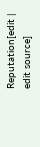Reputation[edit | edit source]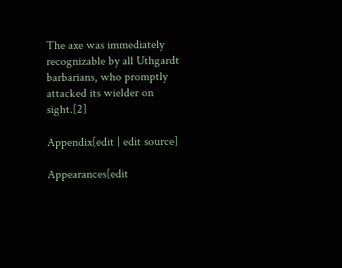The axe was immediately recognizable by all Uthgardt barbarians, who promptly attacked its wielder on sight.[2]

Appendix[edit | edit source]

Appearances[edit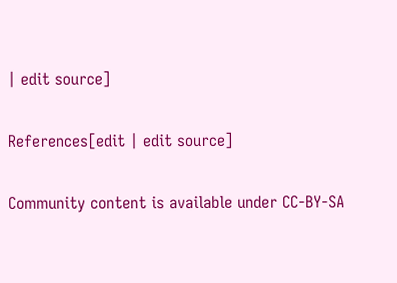| edit source]

References[edit | edit source]

Community content is available under CC-BY-SA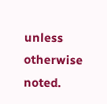unless otherwise noted.